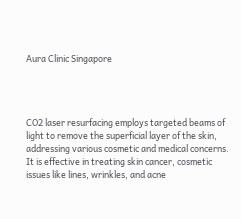Aura Clinic Singapore




CO2 laser resurfacing employs targeted beams of light to remove the superficial layer of the skin, addressing various cosmetic and medical concerns. It is effective in treating skin cancer, cosmetic issues like lines, wrinkles, and acne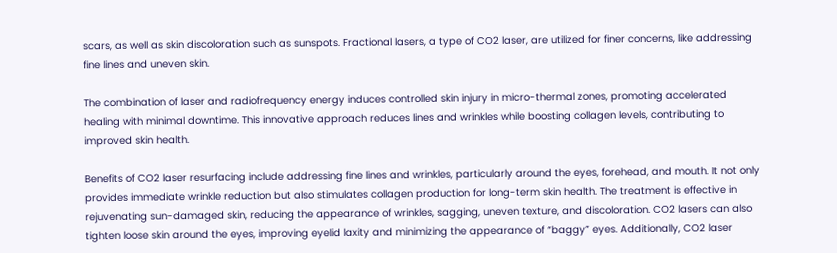scars, as well as skin discoloration such as sunspots. Fractional lasers, a type of CO2 laser, are utilized for finer concerns, like addressing fine lines and uneven skin.

The combination of laser and radiofrequency energy induces controlled skin injury in micro-thermal zones, promoting accelerated healing with minimal downtime. This innovative approach reduces lines and wrinkles while boosting collagen levels, contributing to improved skin health.

Benefits of CO2 laser resurfacing include addressing fine lines and wrinkles, particularly around the eyes, forehead, and mouth. It not only provides immediate wrinkle reduction but also stimulates collagen production for long-term skin health. The treatment is effective in rejuvenating sun-damaged skin, reducing the appearance of wrinkles, sagging, uneven texture, and discoloration. CO2 lasers can also tighten loose skin around the eyes, improving eyelid laxity and minimizing the appearance of “baggy” eyes. Additionally, CO2 laser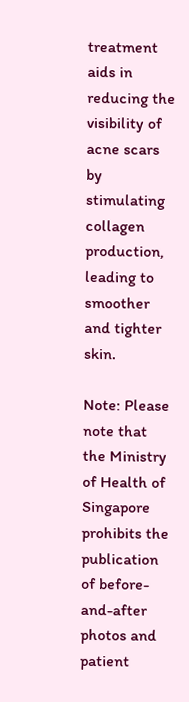treatment aids in reducing the visibility of acne scars by stimulating collagen production, leading to smoother and tighter skin.

Note: Please note that the Ministry of Health of Singapore prohibits the publication of before-and-after photos and patient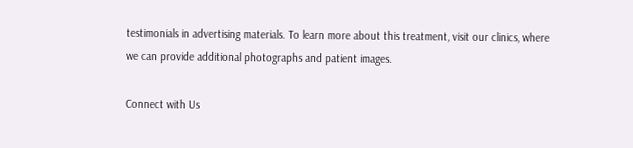testimonials in advertising materials. To learn more about this treatment, visit our clinics, where we can provide additional photographs and patient images.

Connect with Us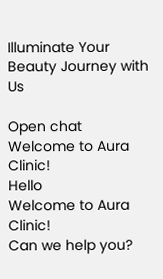Illuminate Your Beauty Journey with Us

Open chat
Welcome to Aura Clinic!
Hello
Welcome to Aura Clinic!
Can we help you?